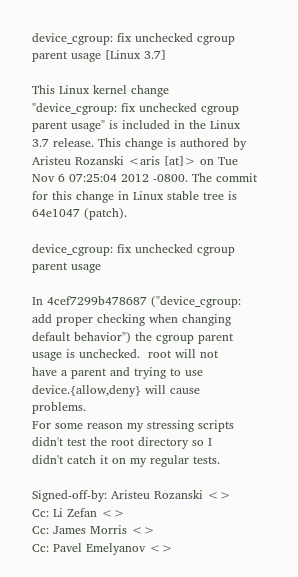device_cgroup: fix unchecked cgroup parent usage [Linux 3.7]

This Linux kernel change "device_cgroup: fix unchecked cgroup parent usage" is included in the Linux 3.7 release. This change is authored by Aristeu Rozanski <aris [at]> on Tue Nov 6 07:25:04 2012 -0800. The commit for this change in Linux stable tree is 64e1047 (patch).

device_cgroup: fix unchecked cgroup parent usage

In 4cef7299b478687 ("device_cgroup: add proper checking when changing
default behavior") the cgroup parent usage is unchecked.  root will not
have a parent and trying to use device.{allow,deny} will cause problems.
For some reason my stressing scripts didn't test the root directory so I
didn't catch it on my regular tests.

Signed-off-by: Aristeu Rozanski <>
Cc: Li Zefan <>
Cc: James Morris <>
Cc: Pavel Emelyanov <>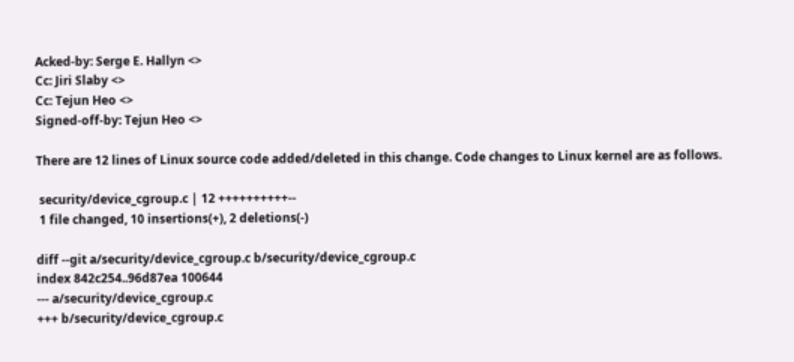Acked-by: Serge E. Hallyn <>
Cc: Jiri Slaby <>
Cc: Tejun Heo <>
Signed-off-by: Tejun Heo <>

There are 12 lines of Linux source code added/deleted in this change. Code changes to Linux kernel are as follows.

 security/device_cgroup.c | 12 ++++++++++--
 1 file changed, 10 insertions(+), 2 deletions(-)

diff --git a/security/device_cgroup.c b/security/device_cgroup.c
index 842c254..96d87ea 100644
--- a/security/device_cgroup.c
+++ b/security/device_cgroup.c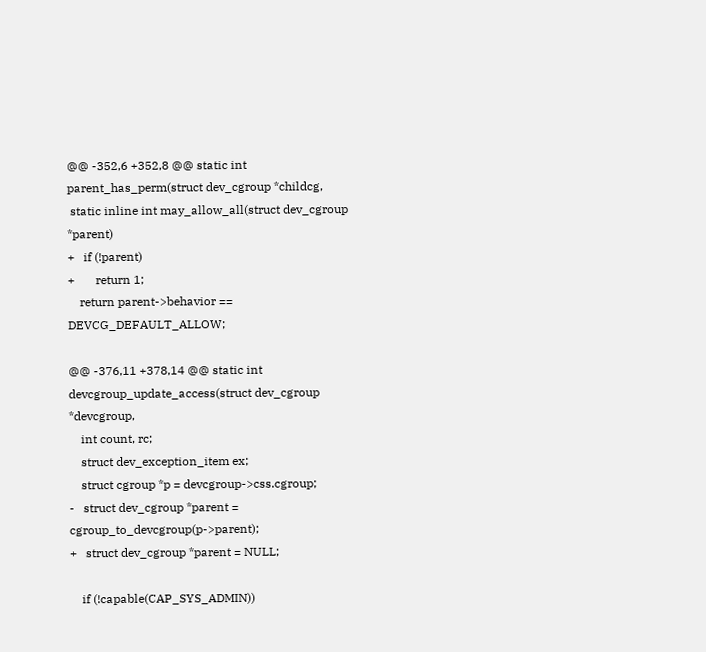@@ -352,6 +352,8 @@ static int parent_has_perm(struct dev_cgroup *childcg,
 static inline int may_allow_all(struct dev_cgroup *parent)
+   if (!parent)
+       return 1;
    return parent->behavior == DEVCG_DEFAULT_ALLOW;

@@ -376,11 +378,14 @@ static int devcgroup_update_access(struct dev_cgroup *devcgroup,
    int count, rc;
    struct dev_exception_item ex;
    struct cgroup *p = devcgroup->css.cgroup;
-   struct dev_cgroup *parent = cgroup_to_devcgroup(p->parent);
+   struct dev_cgroup *parent = NULL;

    if (!capable(CAP_SYS_ADMIN))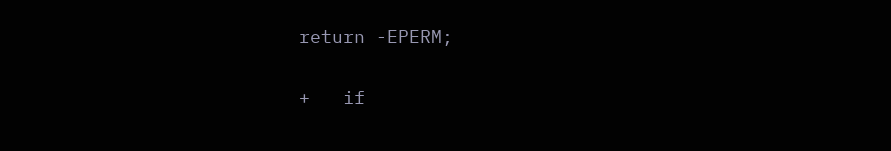return -EPERM;

+   if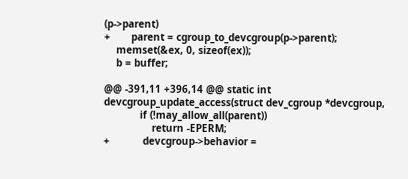(p->parent)
+       parent = cgroup_to_devcgroup(p->parent);
    memset(&ex, 0, sizeof(ex));
    b = buffer;

@@ -391,11 +396,14 @@ static int devcgroup_update_access(struct dev_cgroup *devcgroup,
            if (!may_allow_all(parent))
                return -EPERM;
+           devcgroup->behavior =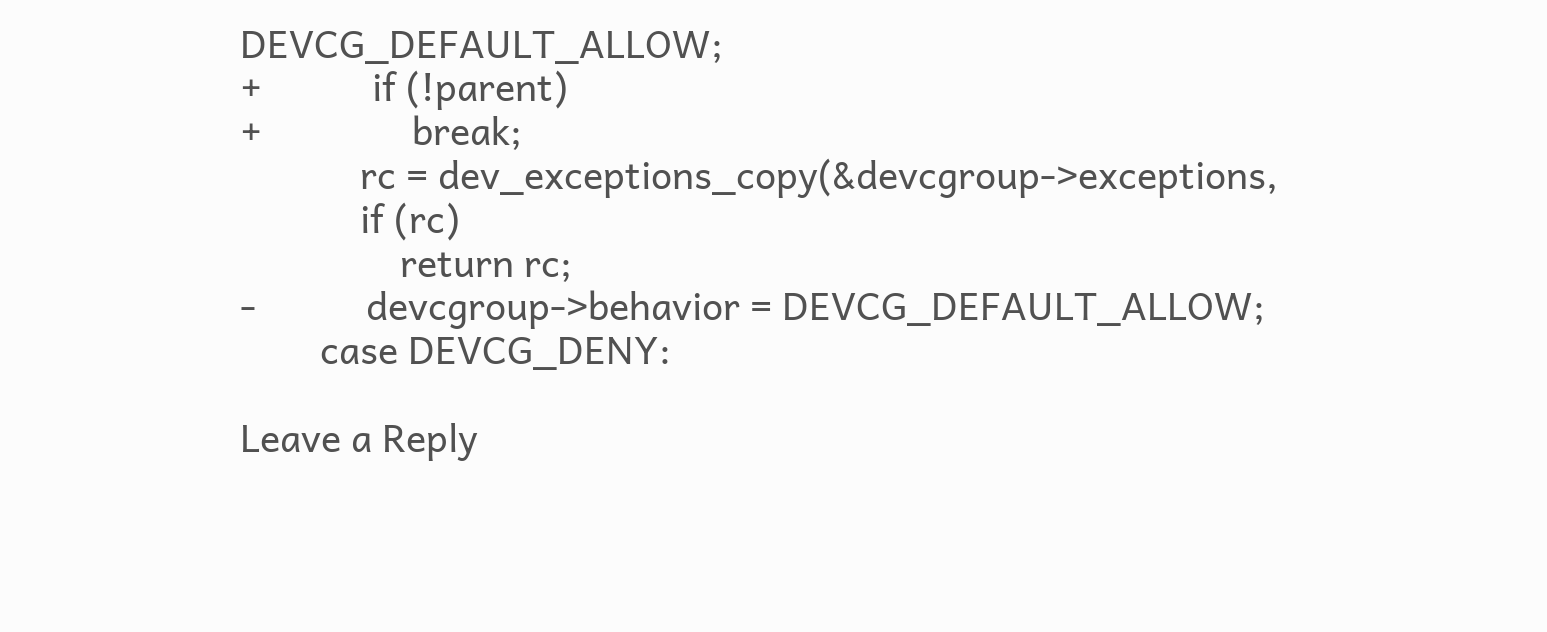DEVCG_DEFAULT_ALLOW;
+           if (!parent)
+               break;
            rc = dev_exceptions_copy(&devcgroup->exceptions,
            if (rc)
                return rc;
-           devcgroup->behavior = DEVCG_DEFAULT_ALLOW;
        case DEVCG_DENY:

Leave a Reply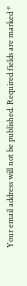Your email address will not be published. Required fields are marked *